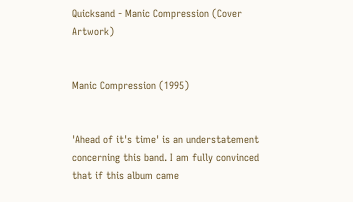Quicksand - Manic Compression (Cover Artwork)


Manic Compression (1995)


'Ahead of it's time' is an understatement concerning this band. I am fully convinced that if this album came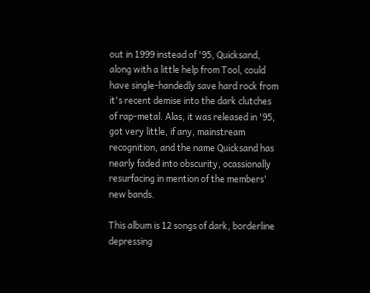out in 1999 instead of '95, Quicksand, along with a little help from Tool, could have single-handedly save hard rock from it's recent demise into the dark clutches of rap-metal. Alas, it was released in '95, got very little, if any, mainstream recognition, and the name Quicksand has nearly faded into obscurity, ocassionally resurfacing in mention of the members' new bands.

This album is 12 songs of dark, borderline depressing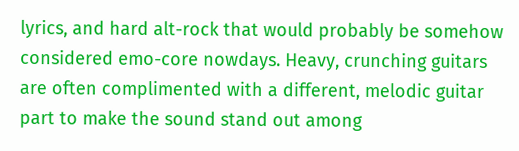lyrics, and hard alt-rock that would probably be somehow considered emo-core nowdays. Heavy, crunching guitars are often complimented with a different, melodic guitar part to make the sound stand out among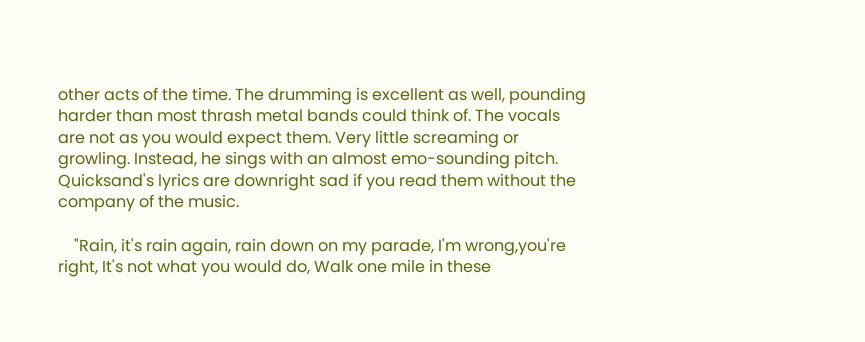other acts of the time. The drumming is excellent as well, pounding harder than most thrash metal bands could think of. The vocals are not as you would expect them. Very little screaming or growling. Instead, he sings with an almost emo-sounding pitch. Quicksand's lyrics are downright sad if you read them without the company of the music.

    "Rain, it's rain again, rain down on my parade, I'm wrong,you're right, It's not what you would do, Walk one mile in these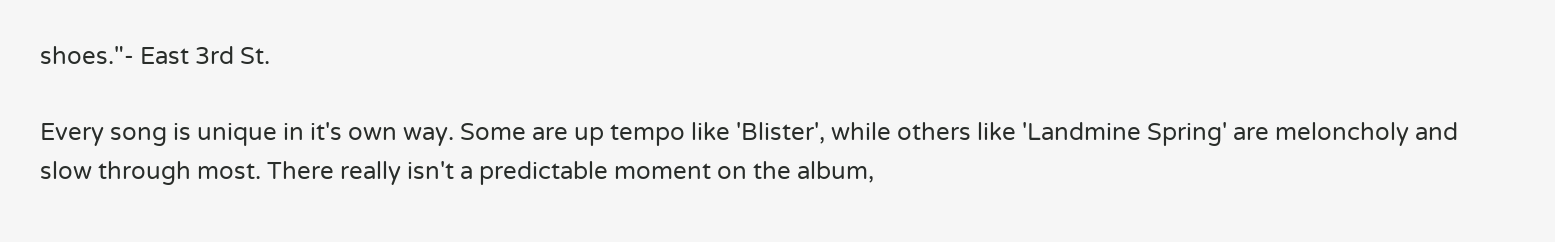shoes."- East 3rd St.

Every song is unique in it's own way. Some are up tempo like 'Blister', while others like 'Landmine Spring' are meloncholy and slow through most. There really isn't a predictable moment on the album,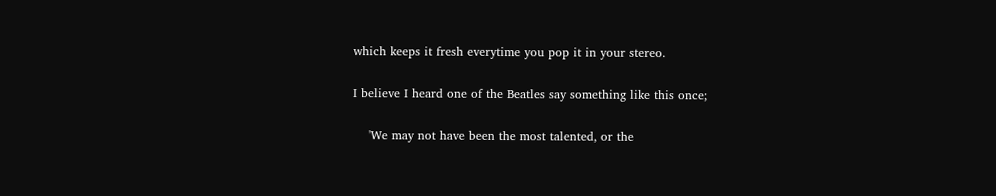which keeps it fresh everytime you pop it in your stereo.

I believe I heard one of the Beatles say something like this once;

    'We may not have been the most talented, or the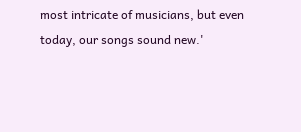most intricate of musicians, but even today, our songs sound new.'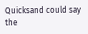Quicksand could say the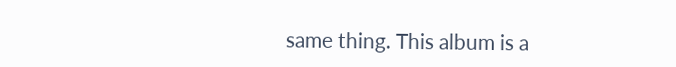same thing. This album is a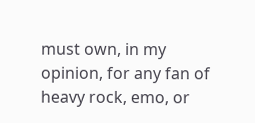must own, in my opinion, for any fan of heavy rock, emo, or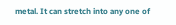metal. It can stretch into any one of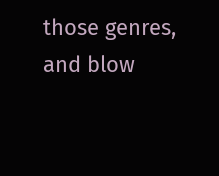those genres, and blow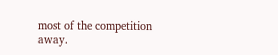most of the competition away.